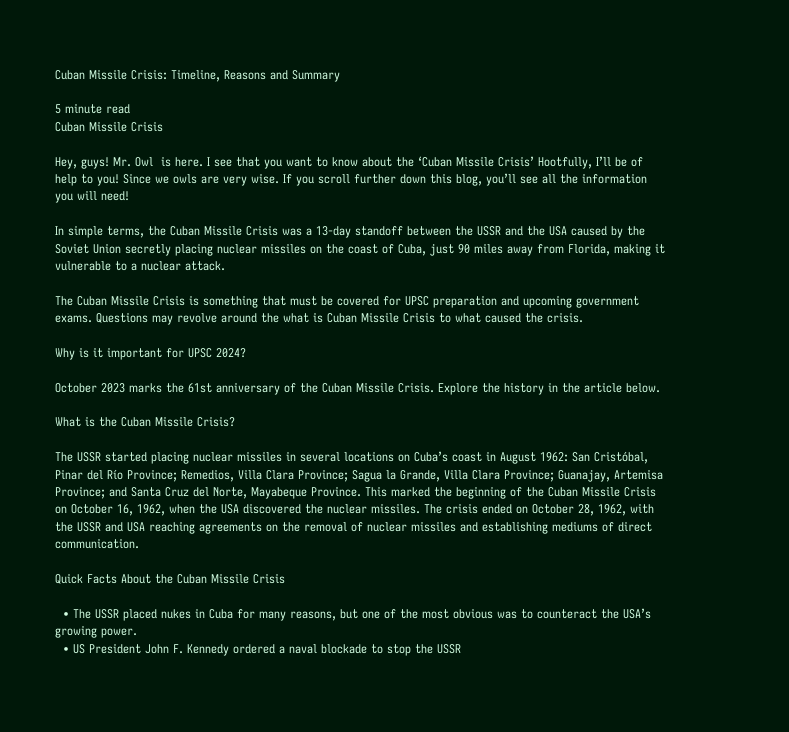Cuban Missile Crisis: Timeline, Reasons and Summary

5 minute read
Cuban Missile Crisis

Hey, guys! Mr. Owl  is here. I see that you want to know about the ‘Cuban Missile Crisis’ Hootfully, I’ll be of help to you! Since we owls are very wise. If you scroll further down this blog, you’ll see all the information you will need!

In simple terms, the Cuban Missile Crisis was a 13-day standoff between the USSR and the USA caused by the Soviet Union secretly placing nuclear missiles on the coast of Cuba, just 90 miles away from Florida, making it vulnerable to a nuclear attack.

The Cuban Missile Crisis is something that must be covered for UPSC preparation and upcoming government exams. Questions may revolve around the what is Cuban Missile Crisis to what caused the crisis.

Why is it important for UPSC 2024?

October 2023 marks the 61st anniversary of the Cuban Missile Crisis. Explore the history in the article below.

What is the Cuban Missile Crisis?

The USSR started placing nuclear missiles in several locations on Cuba’s coast in August 1962: San Cristóbal, Pinar del Río Province; Remedios, Villa Clara Province; Sagua la Grande, Villa Clara Province; Guanajay, Artemisa Province; and Santa Cruz del Norte, Mayabeque Province. This marked the beginning of the Cuban Missile Crisis on October 16, 1962, when the USA discovered the nuclear missiles. The crisis ended on October 28, 1962, with the USSR and USA reaching agreements on the removal of nuclear missiles and establishing mediums of direct communication.

Quick Facts About the Cuban Missile Crisis

  • The USSR placed nukes in Cuba for many reasons, but one of the most obvious was to counteract the USA’s growing power.
  • US President John F. Kennedy ordered a naval blockade to stop the USSR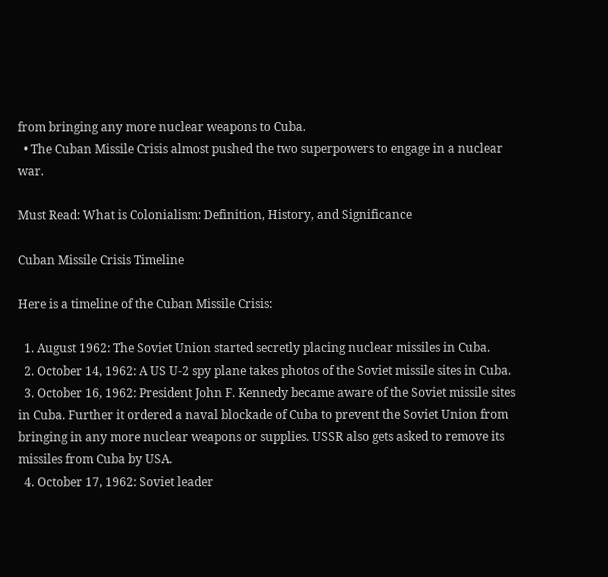from bringing any more nuclear weapons to Cuba.
  • The Cuban Missile Crisis almost pushed the two superpowers to engage in a nuclear war.

Must Read: What is Colonialism: Definition, History, and Significance

Cuban Missile Crisis Timeline

Here is a timeline of the Cuban Missile Crisis:

  1. August 1962: The Soviet Union started secretly placing nuclear missiles in Cuba.
  2. October 14, 1962: A US U-2 spy plane takes photos of the Soviet missile sites in Cuba.
  3. October 16, 1962: President John F. Kennedy became aware of the Soviet missile sites in Cuba. Further it ordered a naval blockade of Cuba to prevent the Soviet Union from bringing in any more nuclear weapons or supplies. USSR also gets asked to remove its missiles from Cuba by USA.
  4. October 17, 1962: Soviet leader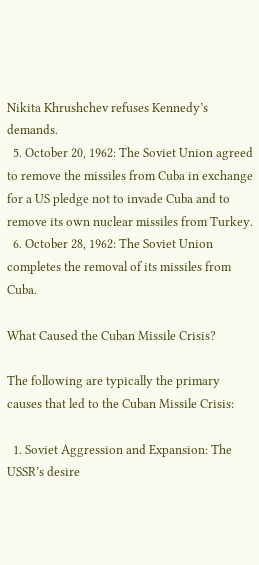Nikita Khrushchev refuses Kennedy’s demands.
  5. October 20, 1962: The Soviet Union agreed to remove the missiles from Cuba in exchange for a US pledge not to invade Cuba and to remove its own nuclear missiles from Turkey.
  6. October 28, 1962: The Soviet Union completes the removal of its missiles from Cuba.

What Caused the Cuban Missile Crisis?

The following are typically the primary causes that led to the Cuban Missile Crisis:

  1. Soviet Aggression and Expansion: The USSR’s desire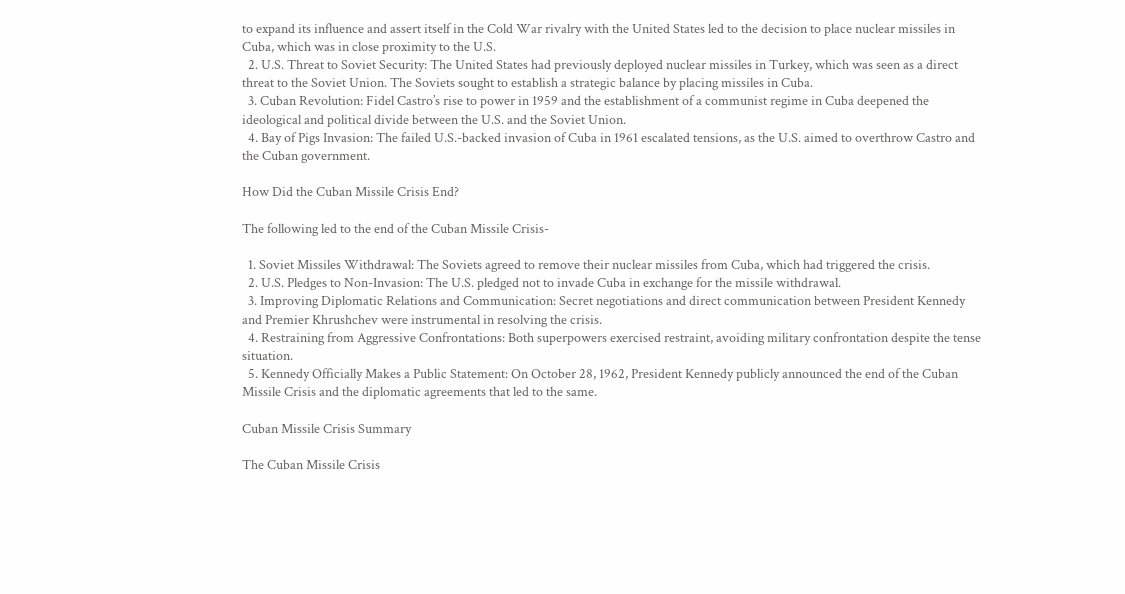to expand its influence and assert itself in the Cold War rivalry with the United States led to the decision to place nuclear missiles in Cuba, which was in close proximity to the U.S.
  2. U.S. Threat to Soviet Security: The United States had previously deployed nuclear missiles in Turkey, which was seen as a direct threat to the Soviet Union. The Soviets sought to establish a strategic balance by placing missiles in Cuba.
  3. Cuban Revolution: Fidel Castro’s rise to power in 1959 and the establishment of a communist regime in Cuba deepened the ideological and political divide between the U.S. and the Soviet Union.
  4. Bay of Pigs Invasion: The failed U.S.-backed invasion of Cuba in 1961 escalated tensions, as the U.S. aimed to overthrow Castro and the Cuban government.

How Did the Cuban Missile Crisis End?

The following led to the end of the Cuban Missile Crisis-

  1. Soviet Missiles Withdrawal: The Soviets agreed to remove their nuclear missiles from Cuba, which had triggered the crisis.
  2. U.S. Pledges to Non-Invasion: The U.S. pledged not to invade Cuba in exchange for the missile withdrawal.
  3. Improving Diplomatic Relations and Communication: Secret negotiations and direct communication between President Kennedy and Premier Khrushchev were instrumental in resolving the crisis.
  4. Restraining from Aggressive Confrontations: Both superpowers exercised restraint, avoiding military confrontation despite the tense situation.
  5. Kennedy Officially Makes a Public Statement: On October 28, 1962, President Kennedy publicly announced the end of the Cuban Missile Crisis and the diplomatic agreements that led to the same.

Cuban Missile Crisis Summary

The Cuban Missile Crisis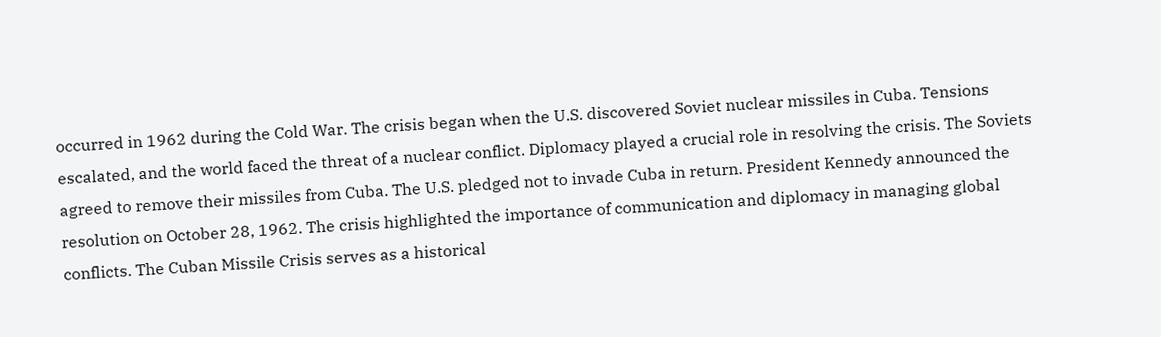occurred in 1962 during the Cold War. The crisis began when the U.S. discovered Soviet nuclear missiles in Cuba. Tensions escalated, and the world faced the threat of a nuclear conflict. Diplomacy played a crucial role in resolving the crisis. The Soviets agreed to remove their missiles from Cuba. The U.S. pledged not to invade Cuba in return. President Kennedy announced the resolution on October 28, 1962. The crisis highlighted the importance of communication and diplomacy in managing global conflicts. The Cuban Missile Crisis serves as a historical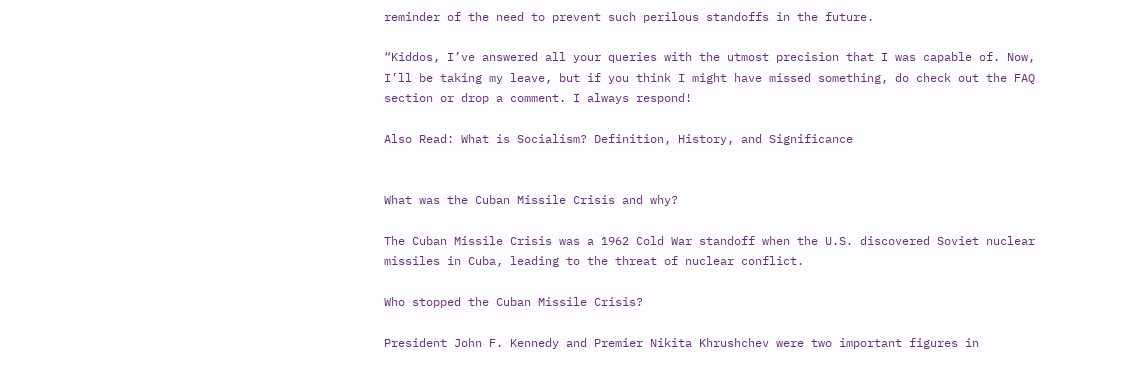reminder of the need to prevent such perilous standoffs in the future.

“Kiddos, I’ve answered all your queries with the utmost precision that I was capable of. Now, I’ll be taking my leave, but if you think I might have missed something, do check out the FAQ section or drop a comment. I always respond!

Also Read: What is Socialism? Definition, History, and Significance


What was the Cuban Missile Crisis and why?

The Cuban Missile Crisis was a 1962 Cold War standoff when the U.S. discovered Soviet nuclear missiles in Cuba, leading to the threat of nuclear conflict.

Who stopped the Cuban Missile Crisis?

President John F. Kennedy and Premier Nikita Khrushchev were two important figures in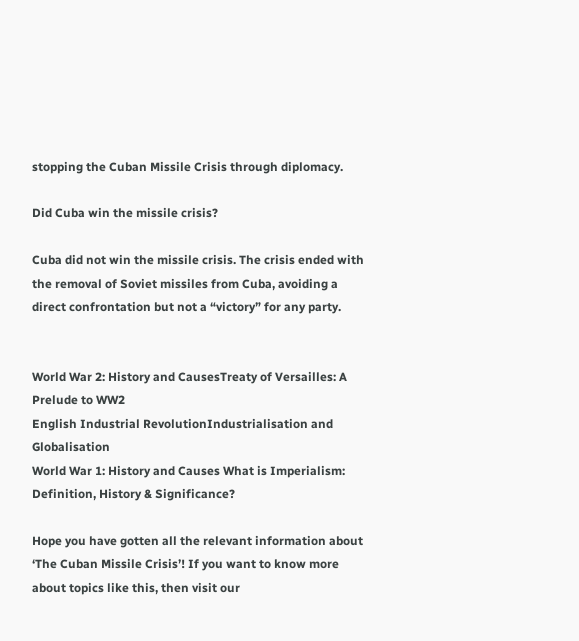stopping the Cuban Missile Crisis through diplomacy.

Did Cuba win the missile crisis?

Cuba did not win the missile crisis. The crisis ended with the removal of Soviet missiles from Cuba, avoiding a direct confrontation but not a “victory” for any party.


World War 2: History and CausesTreaty of Versailles: A Prelude to WW2
English Industrial RevolutionIndustrialisation and Globalisation
World War 1: History and Causes What is Imperialism: Definition, History & Significance?

Hope you have gotten all the relevant information about ‘The Cuban Missile Crisis’! If you want to know more about topics like this, then visit our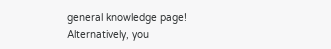general knowledge page! Alternatively, you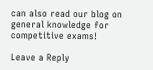can also read our blog on general knowledge for competitive exams!

Leave a Reply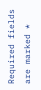Required fields are marked *